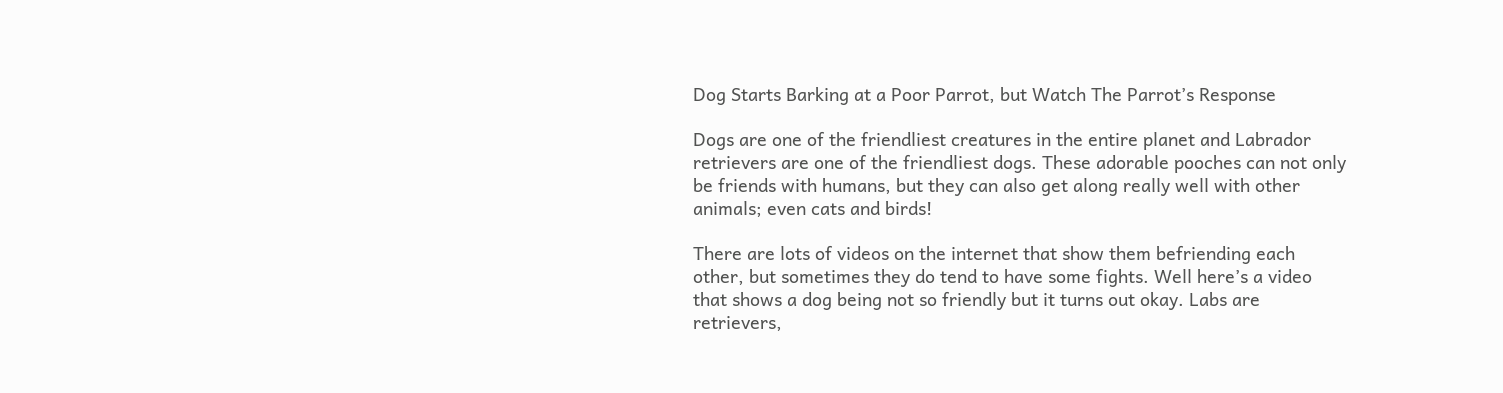Dog Starts Barking at a Poor Parrot, but Watch The Parrot’s Response

Dogs are one of the friendliest creatures in the entire planet and Labrador retrievers are one of the friendliest dogs. These adorable pooches can not only be friends with humans, but they can also get along really well with other animals; even cats and birds!

There are lots of videos on the internet that show them befriending each other, but sometimes they do tend to have some fights. Well here’s a video that shows a dog being not so friendly but it turns out okay. Labs are retrievers,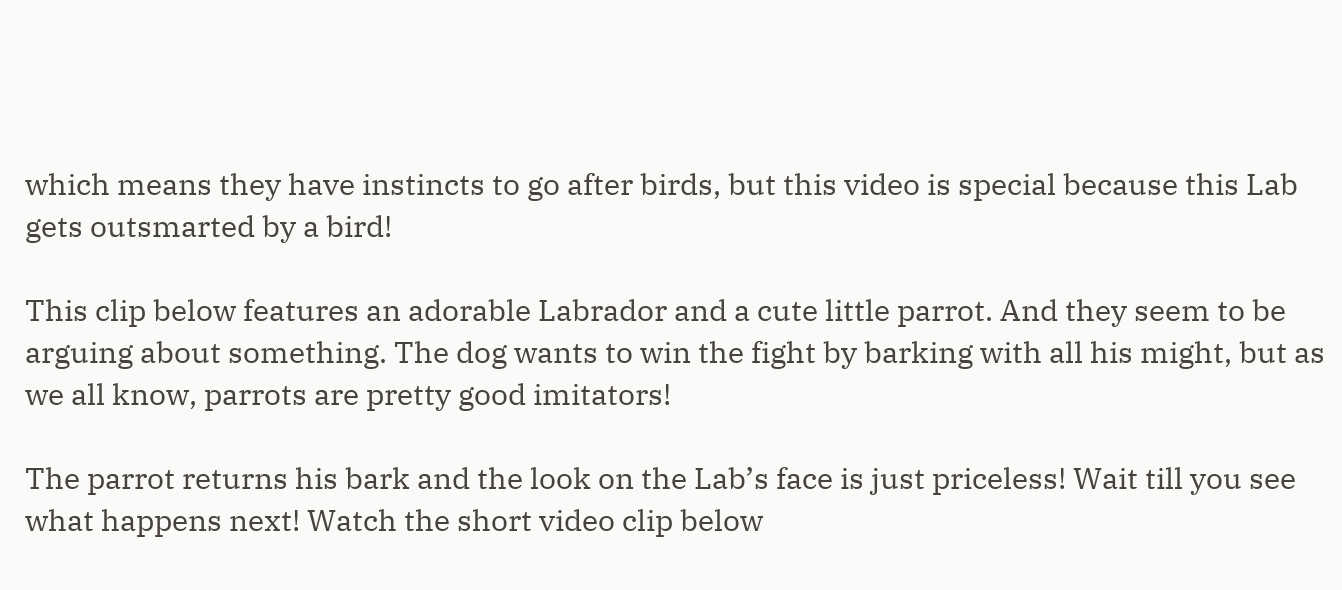which means they have instincts to go after birds, but this video is special because this Lab gets outsmarted by a bird!

This clip below features an adorable Labrador and a cute little parrot. And they seem to be arguing about something. The dog wants to win the fight by barking with all his might, but as we all know, parrots are pretty good imitators!

The parrot returns his bark and the look on the Lab’s face is just priceless! Wait till you see what happens next! Watch the short video clip below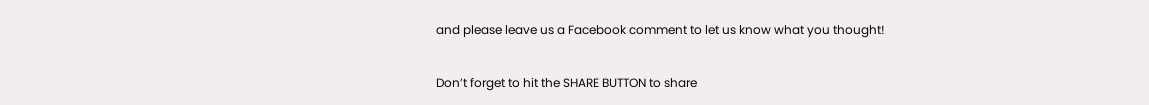and please leave us a Facebook comment to let us know what you thought!

Don’t forget to hit the SHARE BUTTON to share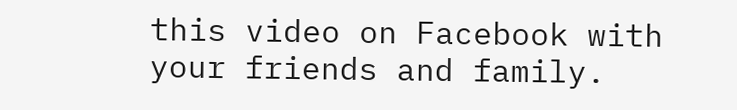this video on Facebook with your friends and family.